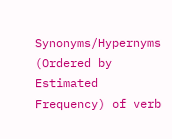Synonyms/Hypernyms (Ordered by Estimated Frequency) of verb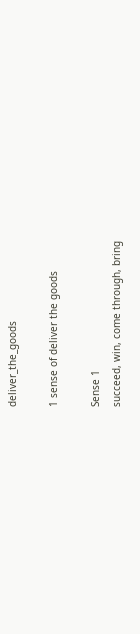deliver_the_goods

1 sense of deliver the goods

Sense 1
succeed, win, come through, bring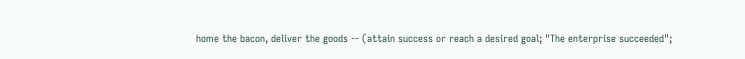home the bacon, deliver the goods -- (attain success or reach a desired goal; "The enterprise succeeded";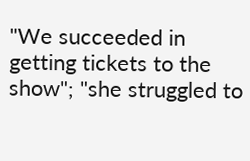"We succeeded in getting tickets to the show"; "she struggled to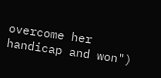overcome her handicap and won")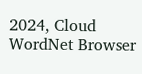2024, Cloud WordNet Browser